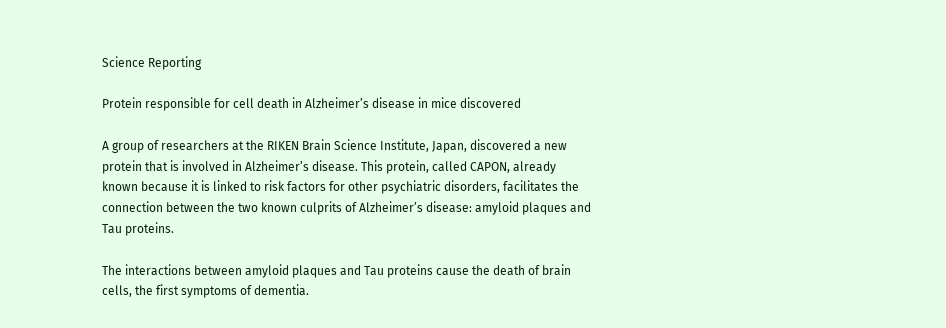Science Reporting

Protein responsible for cell death in Alzheimer’s disease in mice discovered

A group of researchers at the RIKEN Brain Science Institute, Japan, discovered a new protein that is involved in Alzheimer’s disease. This protein, called CAPON, already known because it is linked to risk factors for other psychiatric disorders, facilitates the connection between the two known culprits of Alzheimer’s disease: amyloid plaques and Tau proteins.

The interactions between amyloid plaques and Tau proteins cause the death of brain cells, the first symptoms of dementia.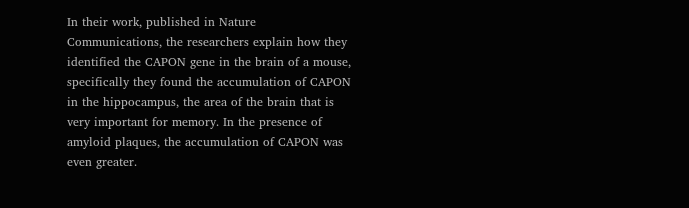In their work, published in Nature Communications, the researchers explain how they identified the CAPON gene in the brain of a mouse, specifically they found the accumulation of CAPON in the hippocampus, the area of the brain that is very important for memory. In the presence of amyloid plaques, the accumulation of CAPON was even greater.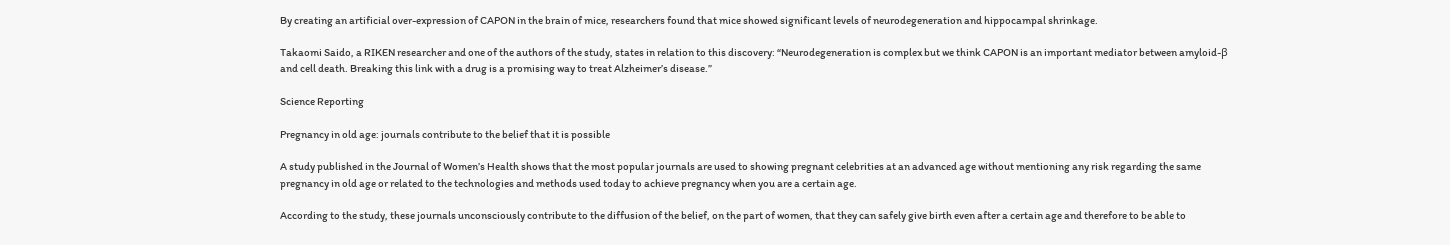By creating an artificial over-expression of CAPON in the brain of mice, researchers found that mice showed significant levels of neurodegeneration and hippocampal shrinkage.

Takaomi Saido, a RIKEN researcher and one of the authors of the study, states in relation to this discovery: “Neurodegeneration is complex but we think CAPON is an important mediator between amyloid-β and cell death. Breaking this link with a drug is a promising way to treat Alzheimer’s disease.”

Science Reporting

Pregnancy in old age: journals contribute to the belief that it is possible

A study published in the Journal of Women’s Health shows that the most popular journals are used to showing pregnant celebrities at an advanced age without mentioning any risk regarding the same pregnancy in old age or related to the technologies and methods used today to achieve pregnancy when you are a certain age.

According to the study, these journals unconsciously contribute to the diffusion of the belief, on the part of women, that they can safely give birth even after a certain age and therefore to be able to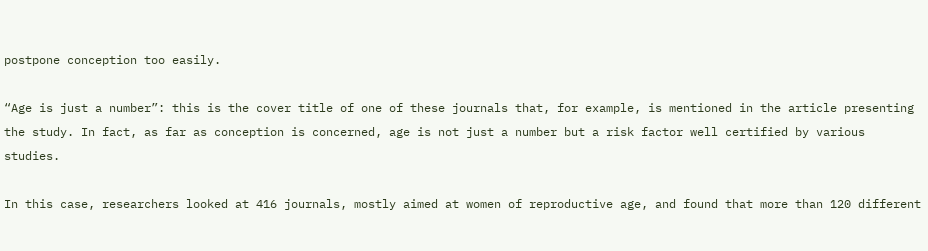postpone conception too easily.

“Age is just a number”: this is the cover title of one of these journals that, for example, is mentioned in the article presenting the study. In fact, as far as conception is concerned, age is not just a number but a risk factor well certified by various studies.

In this case, researchers looked at 416 journals, mostly aimed at women of reproductive age, and found that more than 120 different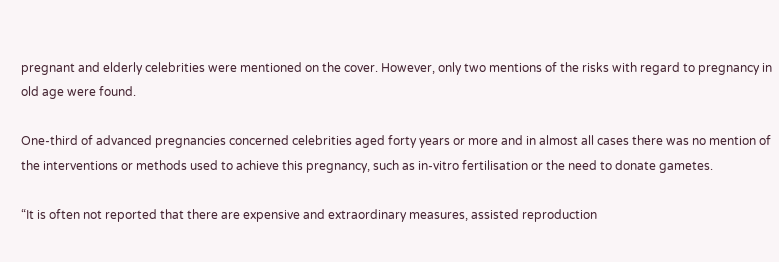pregnant and elderly celebrities were mentioned on the cover. However, only two mentions of the risks with regard to pregnancy in old age were found.

One-third of advanced pregnancies concerned celebrities aged forty years or more and in almost all cases there was no mention of the interventions or methods used to achieve this pregnancy, such as in-vitro fertilisation or the need to donate gametes.

“It is often not reported that there are expensive and extraordinary measures, assisted reproduction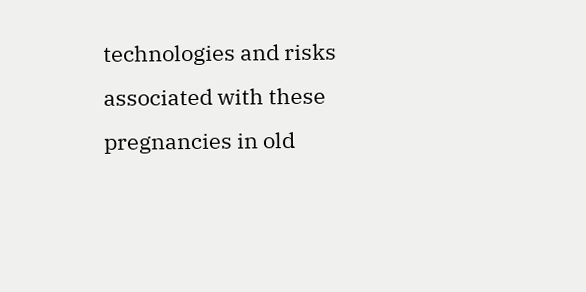technologies and risks associated with these pregnancies in old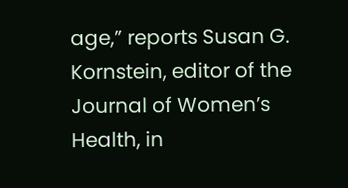age,” reports Susan G. Kornstein, editor of the Journal of Women’s Health, in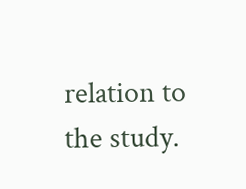relation to the study.